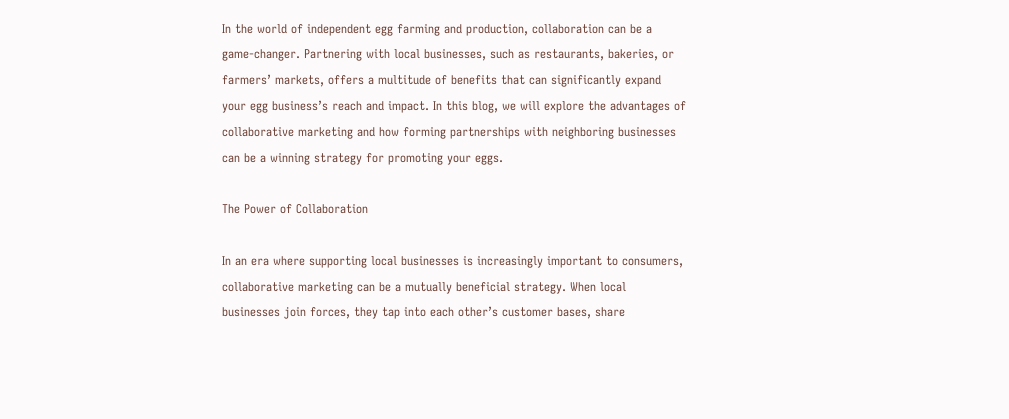In the world of independent egg farming and production, collaboration can be a game-changer. Partnering with local businesses, such as restaurants, bakeries, or farmers’ markets, offers a multitude of benefits that can significantly expand your egg business’s reach and impact. In this blog, we will explore the advantages of collaborative marketing and how forming partnerships with neighboring businesses can be a winning strategy for promoting your eggs.

The Power of Collaboration

In an era where supporting local businesses is increasingly important to consumers, collaborative marketing can be a mutually beneficial strategy. When local businesses join forces, they tap into each other’s customer bases, share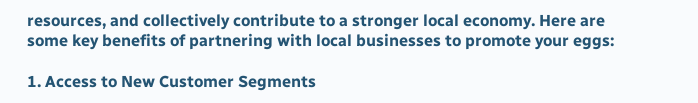resources, and collectively contribute to a stronger local economy. Here are some key benefits of partnering with local businesses to promote your eggs:

1. Access to New Customer Segments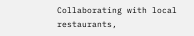Collaborating with local restaurants,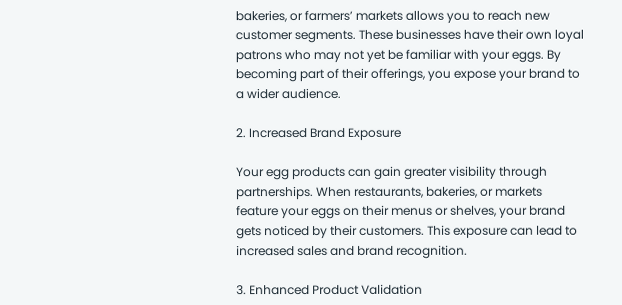bakeries, or farmers’ markets allows you to reach new customer segments. These businesses have their own loyal patrons who may not yet be familiar with your eggs. By becoming part of their offerings, you expose your brand to a wider audience.

2. Increased Brand Exposure

Your egg products can gain greater visibility through partnerships. When restaurants, bakeries, or markets feature your eggs on their menus or shelves, your brand gets noticed by their customers. This exposure can lead to increased sales and brand recognition.

3. Enhanced Product Validation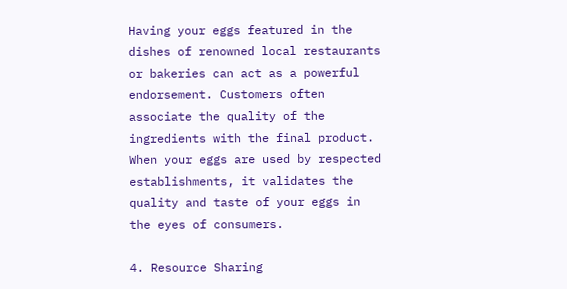Having your eggs featured in the dishes of renowned local restaurants or bakeries can act as a powerful endorsement. Customers often associate the quality of the ingredients with the final product. When your eggs are used by respected establishments, it validates the quality and taste of your eggs in the eyes of consumers.

4. Resource Sharing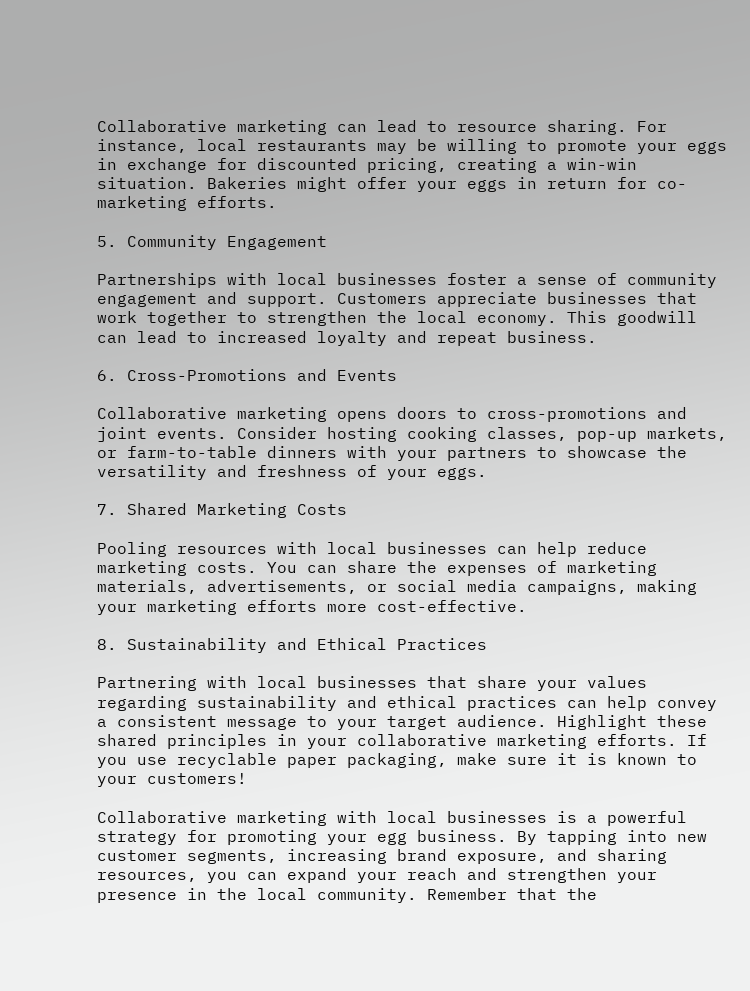Collaborative marketing can lead to resource sharing. For instance, local restaurants may be willing to promote your eggs in exchange for discounted pricing, creating a win-win situation. Bakeries might offer your eggs in return for co-marketing efforts.

5. Community Engagement

Partnerships with local businesses foster a sense of community engagement and support. Customers appreciate businesses that work together to strengthen the local economy. This goodwill can lead to increased loyalty and repeat business.

6. Cross-Promotions and Events

Collaborative marketing opens doors to cross-promotions and joint events. Consider hosting cooking classes, pop-up markets, or farm-to-table dinners with your partners to showcase the versatility and freshness of your eggs.

7. Shared Marketing Costs

Pooling resources with local businesses can help reduce marketing costs. You can share the expenses of marketing materials, advertisements, or social media campaigns, making your marketing efforts more cost-effective.

8. Sustainability and Ethical Practices

Partnering with local businesses that share your values regarding sustainability and ethical practices can help convey a consistent message to your target audience. Highlight these shared principles in your collaborative marketing efforts. If you use recyclable paper packaging, make sure it is known to your customers!

Collaborative marketing with local businesses is a powerful strategy for promoting your egg business. By tapping into new customer segments, increasing brand exposure, and sharing resources, you can expand your reach and strengthen your presence in the local community. Remember that the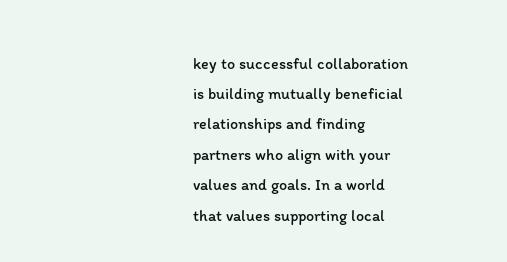key to successful collaboration is building mutually beneficial relationships and finding partners who align with your values and goals. In a world that values supporting local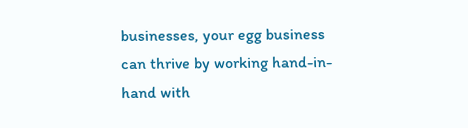businesses, your egg business can thrive by working hand-in-hand with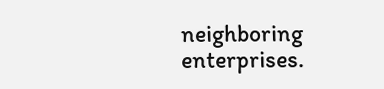neighboring enterprises.